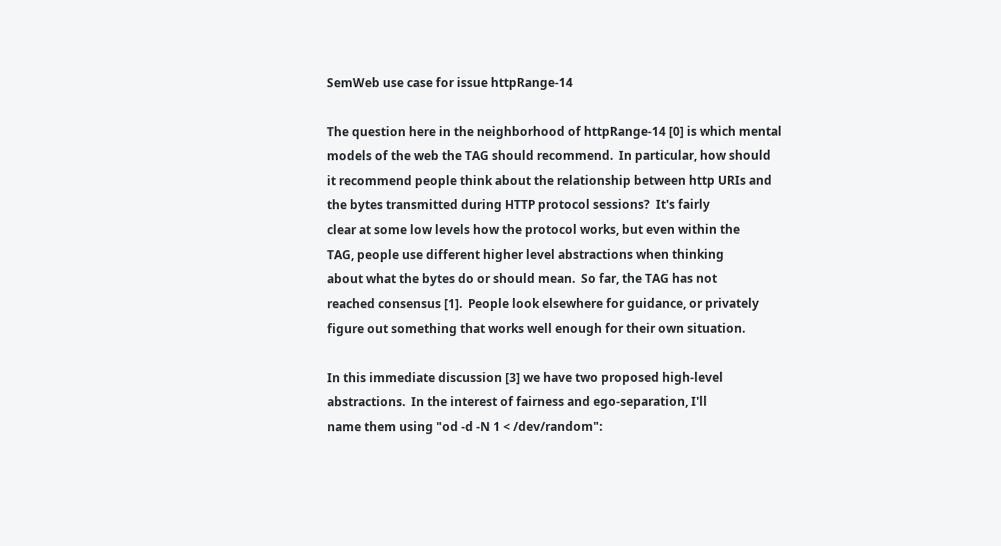SemWeb use case for issue httpRange-14

The question here in the neighborhood of httpRange-14 [0] is which mental
models of the web the TAG should recommend.  In particular, how should
it recommend people think about the relationship between http URIs and
the bytes transmitted during HTTP protocol sessions?  It's fairly
clear at some low levels how the protocol works, but even within the
TAG, people use different higher level abstractions when thinking
about what the bytes do or should mean.  So far, the TAG has not
reached consensus [1].  People look elsewhere for guidance, or privately
figure out something that works well enough for their own situation.

In this immediate discussion [3] we have two proposed high-level
abstractions.  In the interest of fairness and ego-separation, I'll
name them using "od -d -N 1 < /dev/random":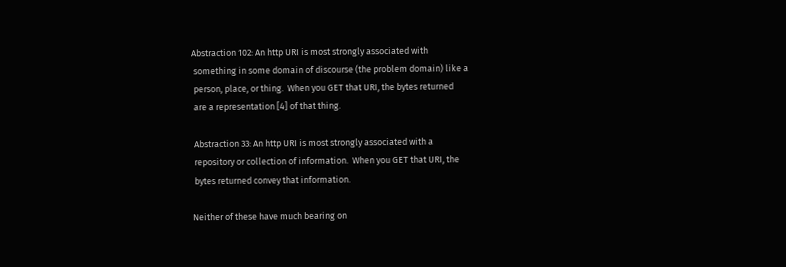Abstraction 102: An http URI is most strongly associated with
 something in some domain of discourse (the problem domain) like a
 person, place, or thing.  When you GET that URI, the bytes returned
 are a representation [4] of that thing.

 Abstraction 33: An http URI is most strongly associated with a
 repository or collection of information.  When you GET that URI, the
 bytes returned convey that information.

Neither of these have much bearing on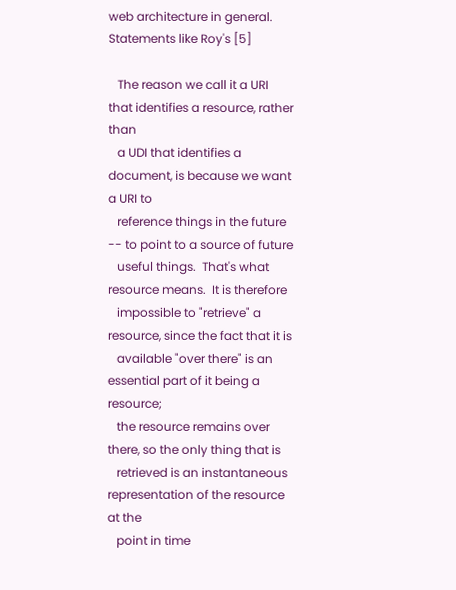web architecture in general.
Statements like Roy's [5]

   The reason we call it a URI that identifies a resource, rather than
   a UDI that identifies a document, is because we want a URI to
   reference things in the future -- to point to a source of future
   useful things.  That's what resource means.  It is therefore
   impossible to "retrieve" a resource, since the fact that it is
   available "over there" is an essential part of it being a resource;
   the resource remains over there, so the only thing that is
   retrieved is an instantaneous representation of the resource at the
   point in time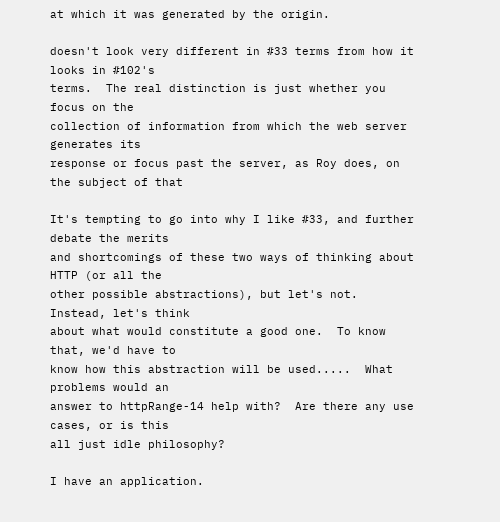at which it was generated by the origin.

doesn't look very different in #33 terms from how it looks in #102's
terms.  The real distinction is just whether you focus on the
collection of information from which the web server generates its
response or focus past the server, as Roy does, on the subject of that

It's tempting to go into why I like #33, and further debate the merits
and shortcomings of these two ways of thinking about HTTP (or all the
other possible abstractions), but let's not.  Instead, let's think
about what would constitute a good one.  To know that, we'd have to
know how this abstraction will be used.....  What problems would an
answer to httpRange-14 help with?  Are there any use cases, or is this
all just idle philosophy?

I have an application.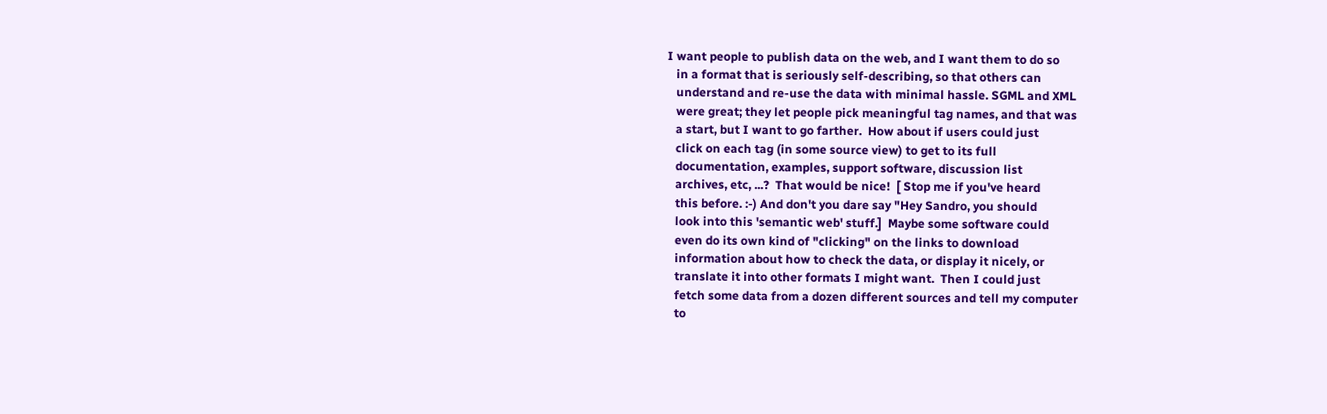I want people to publish data on the web, and I want them to do so
   in a format that is seriously self-describing, so that others can
   understand and re-use the data with minimal hassle. SGML and XML
   were great; they let people pick meaningful tag names, and that was
   a start, but I want to go farther.  How about if users could just
   click on each tag (in some source view) to get to its full
   documentation, examples, support software, discussion list
   archives, etc, ...?  That would be nice!  [ Stop me if you've heard
   this before. :-) And don't you dare say "Hey Sandro, you should
   look into this 'semantic web' stuff.]  Maybe some software could
   even do its own kind of "clicking" on the links to download
   information about how to check the data, or display it nicely, or
   translate it into other formats I might want.  Then I could just
   fetch some data from a dozen different sources and tell my computer
   to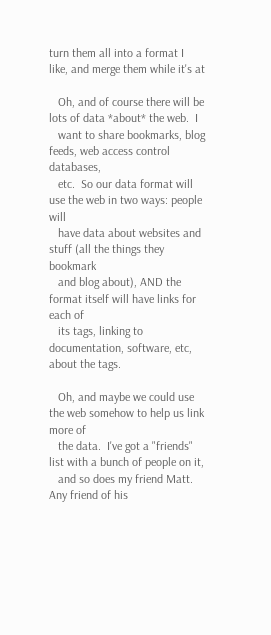turn them all into a format I like, and merge them while it's at

   Oh, and of course there will be lots of data *about* the web.  I
   want to share bookmarks, blog feeds, web access control databases,
   etc.  So our data format will use the web in two ways: people will
   have data about websites and stuff (all the things they bookmark
   and blog about), AND the format itself will have links for each of
   its tags, linking to documentation, software, etc, about the tags.

   Oh, and maybe we could use the web somehow to help us link more of
   the data.  I've got a "friends" list with a bunch of people on it,
   and so does my friend Matt.  Any friend of his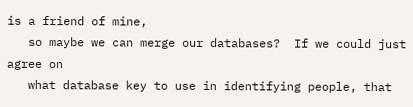is a friend of mine,
   so maybe we can merge our databases?  If we could just agree on
   what database key to use in identifying people, that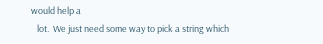would help a
   lot.  We just need some way to pick a string which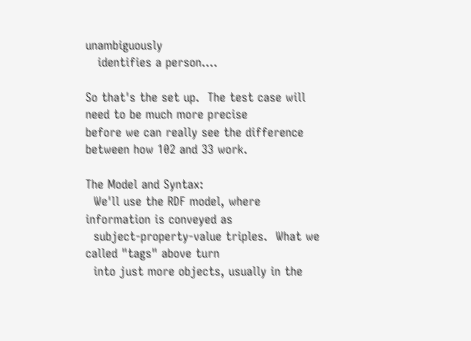unambiguously
   identifies a person....

So that's the set up.  The test case will need to be much more precise
before we can really see the difference between how 102 and 33 work.

The Model and Syntax:
  We'll use the RDF model, where information is conveyed as
  subject-property-value triples.  What we called "tags" above turn
  into just more objects, usually in the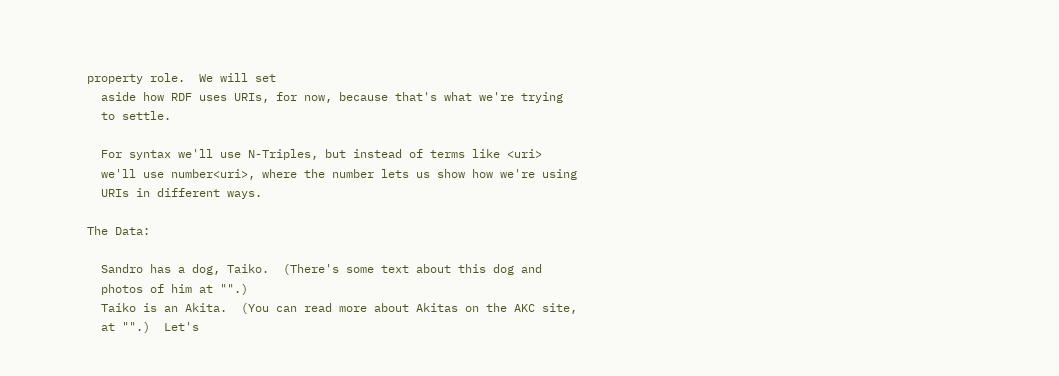property role.  We will set
  aside how RDF uses URIs, for now, because that's what we're trying
  to settle.

  For syntax we'll use N-Triples, but instead of terms like <uri>
  we'll use number<uri>, where the number lets us show how we're using
  URIs in different ways.

The Data:

  Sandro has a dog, Taiko.  (There's some text about this dog and
  photos of him at "".)
  Taiko is an Akita.  (You can read more about Akitas on the AKC site,
  at "".)  Let's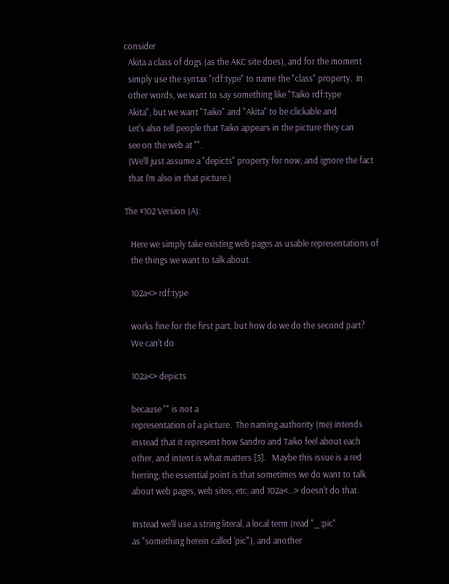consider
  Akita a class of dogs (as the AKC site does), and for the moment
  simply use the syntax "rdf:type" to name the "class" property.  In
  other words, we want to say something like "Taiko rdf:type
  Akita", but we want "Taiko" and "Akita" to be clickable and
  Let's also tell people that Taiko appears in the picture they can
  see on the web at "".
  (We'll just assume a "depicts" property for now, and ignore the fact
  that I'm also in that picture.)

The #102 Version (A):

   Here we simply take existing web pages as usable representations of
   the things we want to talk about.

   102a<> rdf:type

   works fine for the first part, but how do we do the second part?
   We can't do

   102a<> depicts

   because "" is not a
   representation of a picture.  The naming authority (me) intends
   instead that it represent how Sandro and Taiko feel about each
   other, and intent is what matters [3].   Maybe this issue is a red
   herring; the essential point is that sometimes we do want to talk
   about web pages, web sites, etc, and 102a<...> doesn't do that.

   Instead we'll use a string literal, a local term (read "_:pic"
   as "something herein called 'pic'"), and another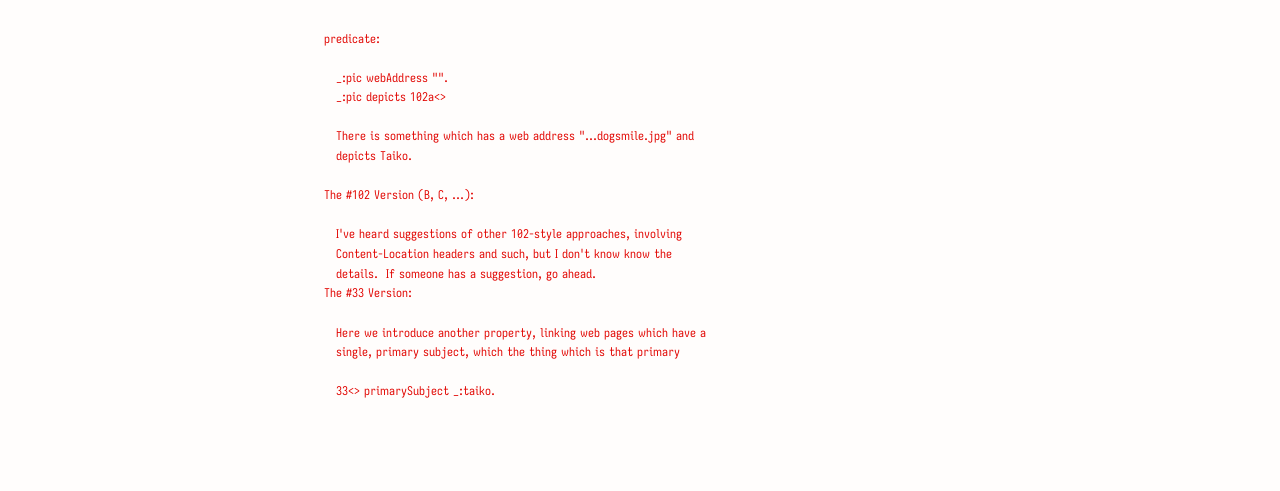predicate:

   _:pic webAddress "".
   _:pic depicts 102a<>

   There is something which has a web address "...dogsmile.jpg" and
   depicts Taiko.

The #102 Version (B, C, ...):

   I've heard suggestions of other 102-style approaches, involving
   Content-Location headers and such, but I don't know know the
   details.  If someone has a suggestion, go ahead.
The #33 Version:

   Here we introduce another property, linking web pages which have a
   single, primary subject, which the thing which is that primary

   33<> primarySubject _:taiko.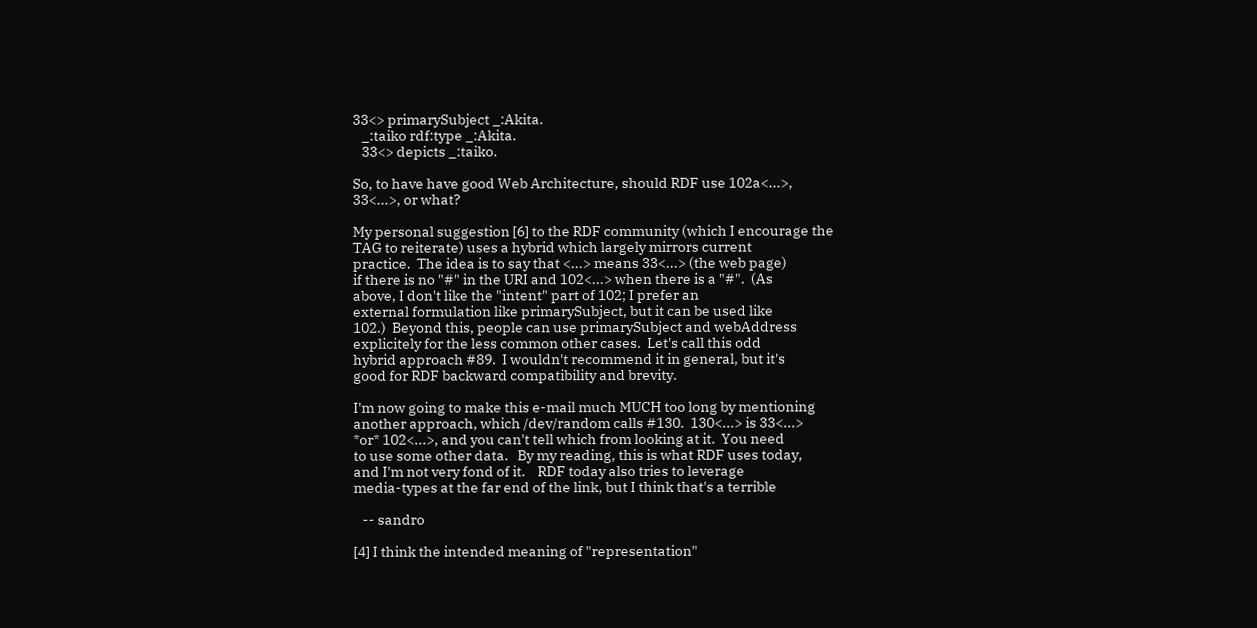33<> primarySubject _:Akita.
   _:taiko rdf:type _:Akita.
   33<> depicts _:taiko.

So, to have have good Web Architecture, should RDF use 102a<...>,
33<...>, or what?

My personal suggestion [6] to the RDF community (which I encourage the
TAG to reiterate) uses a hybrid which largely mirrors current
practice.  The idea is to say that <...> means 33<...> (the web page)
if there is no "#" in the URI and 102<...> when there is a "#".  (As
above, I don't like the "intent" part of 102; I prefer an
external formulation like primarySubject, but it can be used like
102.)  Beyond this, people can use primarySubject and webAddress
explicitely for the less common other cases.  Let's call this odd
hybrid approach #89.  I wouldn't recommend it in general, but it's
good for RDF backward compatibility and brevity.

I'm now going to make this e-mail much MUCH too long by mentioning
another approach, which /dev/random calls #130.  130<...> is 33<...>
*or* 102<...>, and you can't tell which from looking at it.  You need
to use some other data.   By my reading, this is what RDF uses today,
and I'm not very fond of it.    RDF today also tries to leverage
media-types at the far end of the link, but I think that's a terrible

   -- sandro

[4] I think the intended meaning of "representation"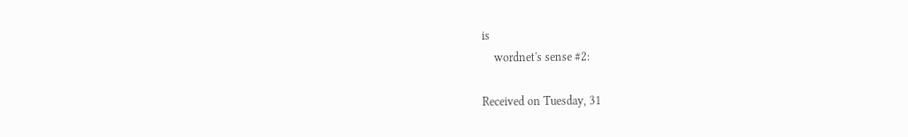is
    wordnet's sense #2:

Received on Tuesday, 31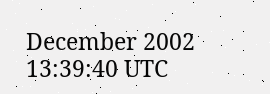December 2002 13:39:40 UTC